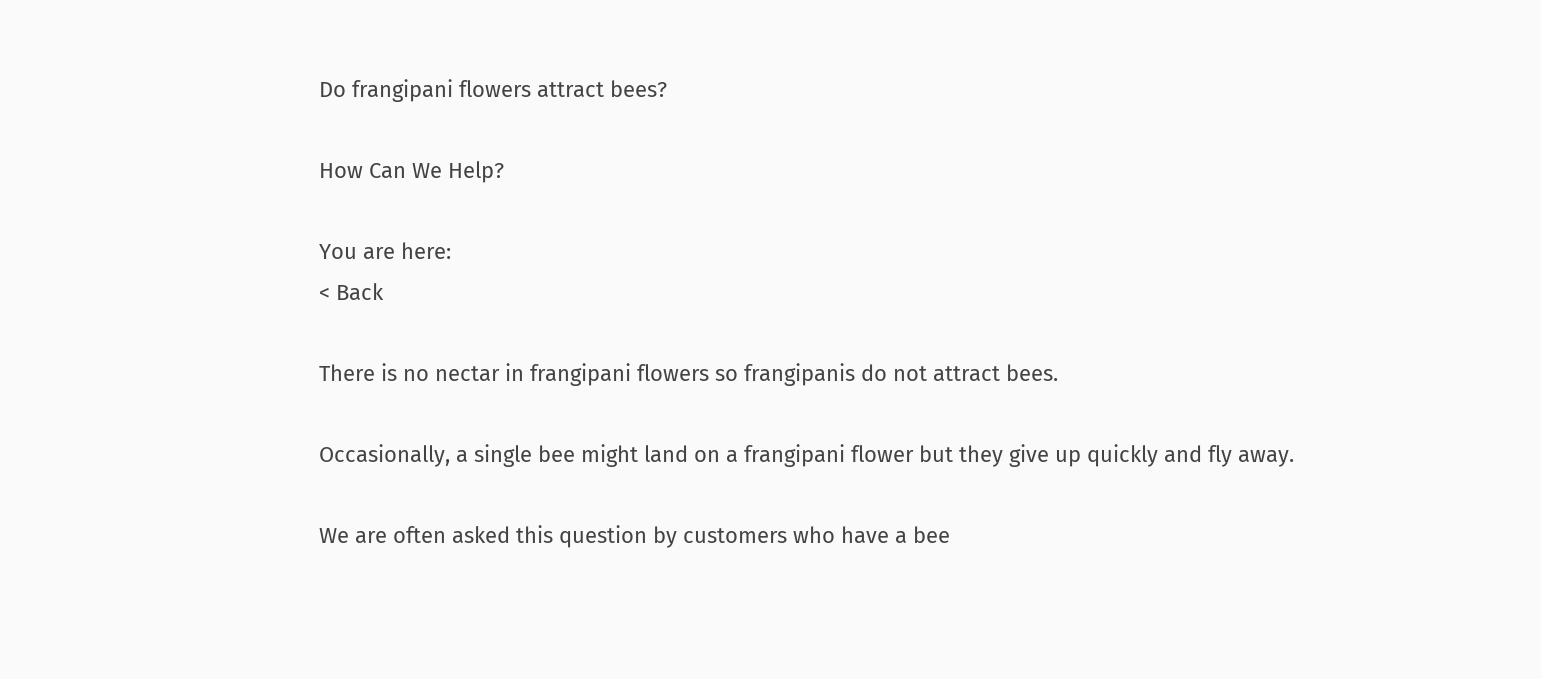Do frangipani flowers attract bees?

How Can We Help?

You are here:
< Back

There is no nectar in frangipani flowers so frangipanis do not attract bees.

Occasionally, a single bee might land on a frangipani flower but they give up quickly and fly away.

We are often asked this question by customers who have a bee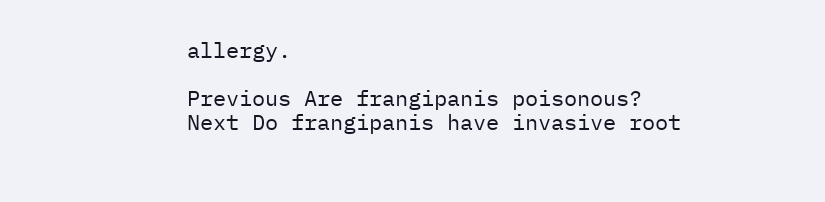allergy.

Previous Are frangipanis poisonous?
Next Do frangipanis have invasive root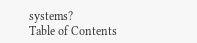systems?
Table of Contents